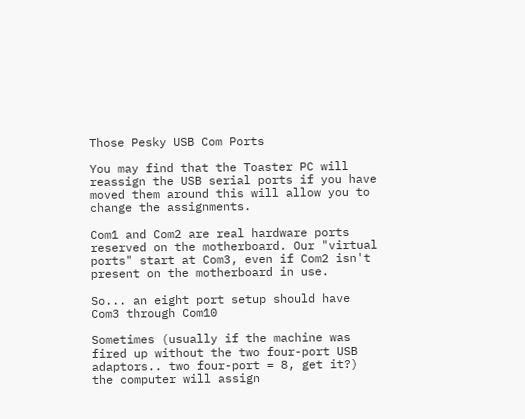Those Pesky USB Com Ports

You may find that the Toaster PC will reassign the USB serial ports if you have moved them around this will allow you to change the assignments.

Com1 and Com2 are real hardware ports reserved on the motherboard. Our "virtual ports" start at Com3, even if Com2 isn't present on the motherboard in use.

So... an eight port setup should have Com3 through Com10

Sometimes (usually if the machine was fired up without the two four-port USB adaptors.. two four-port = 8, get it?) the computer will assign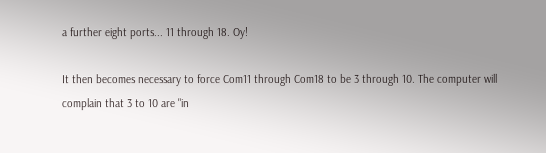a further eight ports... 11 through 18. Oy!

It then becomes necessary to force Com11 through Com18 to be 3 through 10. The computer will complain that 3 to 10 are "in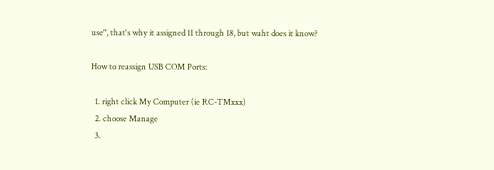use", that's why it assigned 11 through 18, but waht does it know?

How to reassign USB COM Ports:

  1. right click My Computer (ie RC-TMxxx)
  2. choose Manage
  3.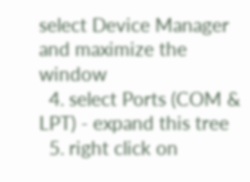select Device Manager and maximize the window
  4. select Ports (COM & LPT) - expand this tree
  5. right click on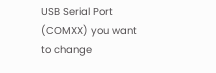USB Serial Port (COMXX) you want to change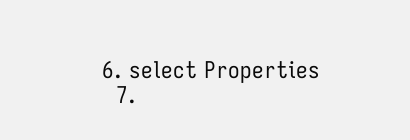6. select Properties
  7.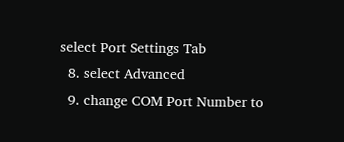select Port Settings Tab
  8. select Advanced
  9. change COM Port Number to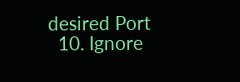desired Port
  10. Ignore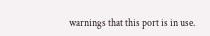warnings that this port is in use.